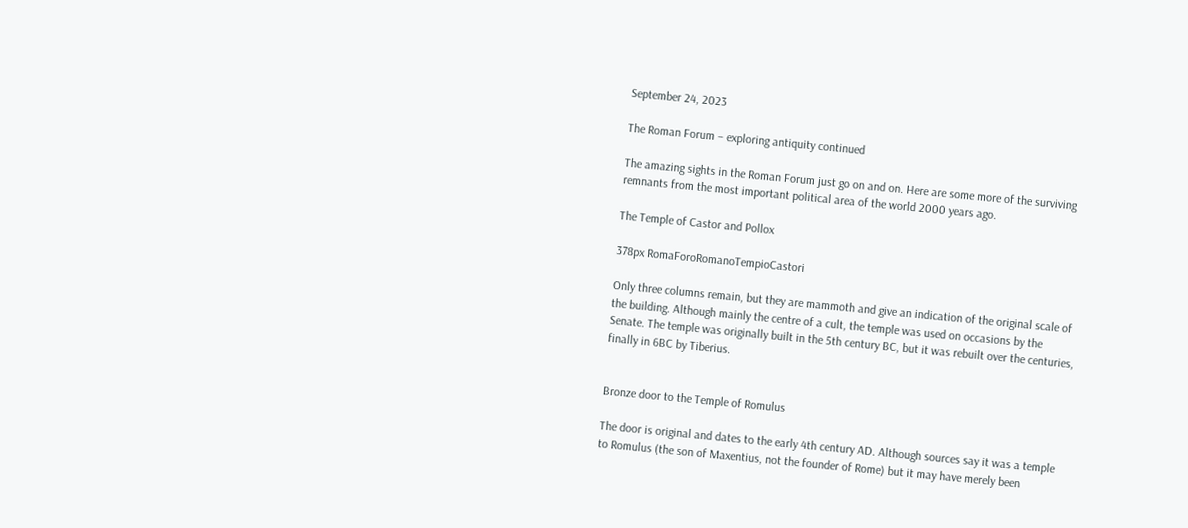September 24, 2023

The Roman Forum – exploring antiquity continued

The amazing sights in the Roman Forum just go on and on. Here are some more of the surviving remnants from the most important political area of the world 2000 years ago.

The Temple of Castor and Pollox

378px RomaForoRomanoTempioCastori

Only three columns remain, but they are mammoth and give an indication of the original scale of the building. Although mainly the centre of a cult, the temple was used on occasions by the Senate. The temple was originally built in the 5th century BC, but it was rebuilt over the centuries, finally in 6BC by Tiberius.


Bronze door to the Temple of Romulus

The door is original and dates to the early 4th century AD. Although sources say it was a temple to Romulus (the son of Maxentius, not the founder of Rome) but it may have merely been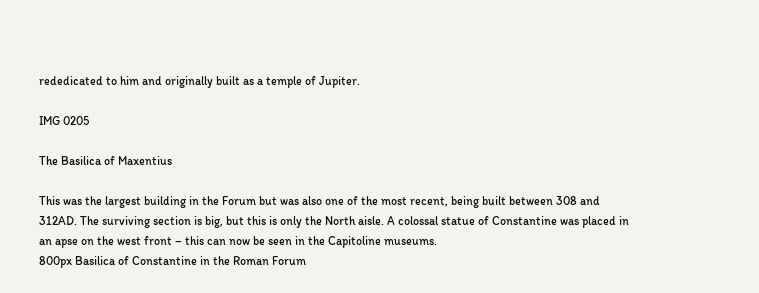rededicated to him and originally built as a temple of Jupiter.

IMG 0205

The Basilica of Maxentius

This was the largest building in the Forum but was also one of the most recent, being built between 308 and 312AD. The surviving section is big, but this is only the North aisle. A colossal statue of Constantine was placed in an apse on the west front – this can now be seen in the Capitoline museums.
800px Basilica of Constantine in the Roman Forum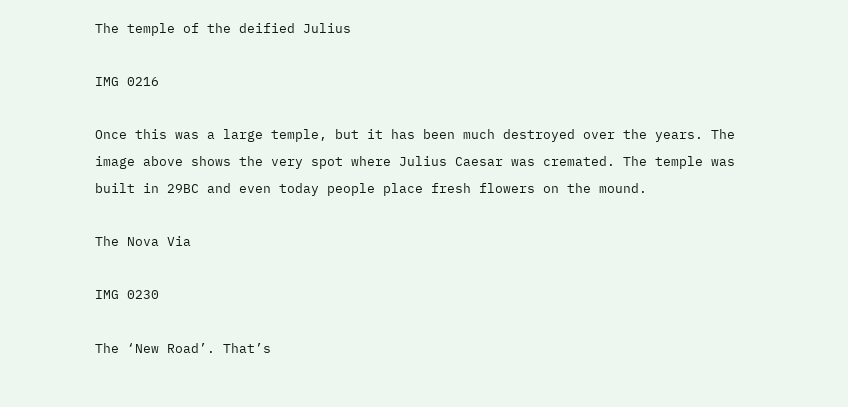The temple of the deified Julius

IMG 0216

Once this was a large temple, but it has been much destroyed over the years. The image above shows the very spot where Julius Caesar was cremated. The temple was built in 29BC and even today people place fresh flowers on the mound.

The Nova Via

IMG 0230

The ‘New Road’. That’s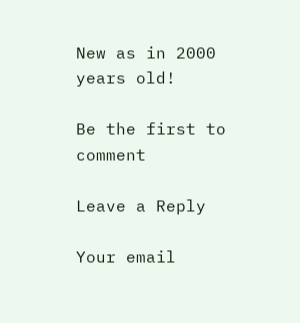New as in 2000 years old!

Be the first to comment

Leave a Reply

Your email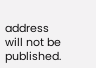address will not be published.